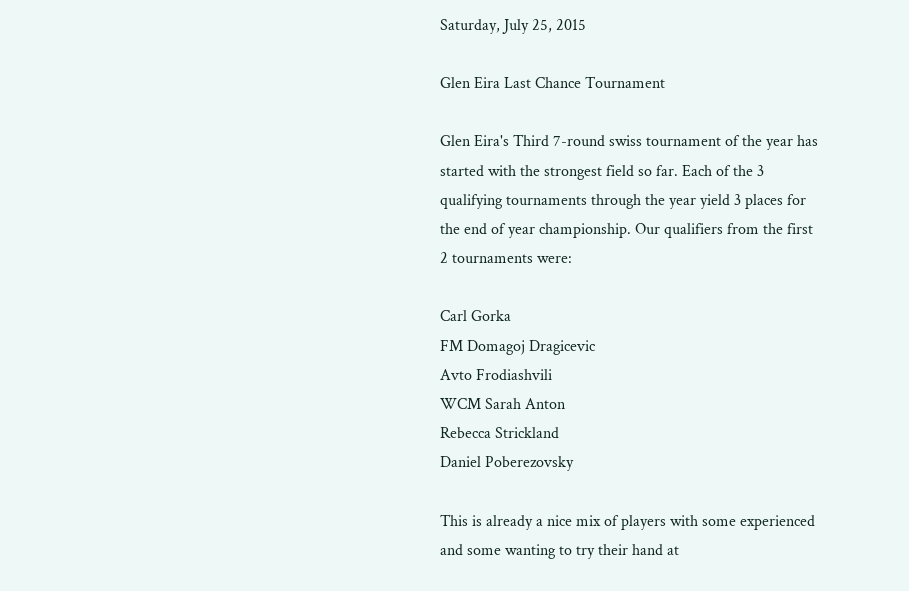Saturday, July 25, 2015

Glen Eira Last Chance Tournament

Glen Eira's Third 7-round swiss tournament of the year has started with the strongest field so far. Each of the 3 qualifying tournaments through the year yield 3 places for the end of year championship. Our qualifiers from the first 2 tournaments were:

Carl Gorka
FM Domagoj Dragicevic
Avto Frodiashvili
WCM Sarah Anton
Rebecca Strickland
Daniel Poberezovsky

This is already a nice mix of players with some experienced and some wanting to try their hand at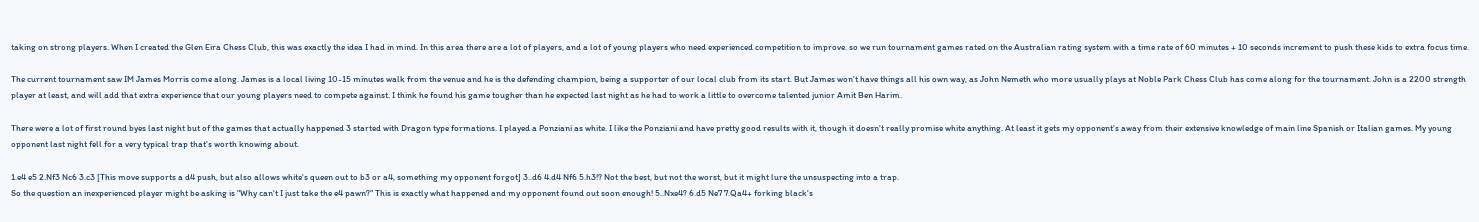taking on strong players. When I created the Glen Eira Chess Club, this was exactly the idea I had in mind. In this area there are a lot of players, and a lot of young players who need experienced competition to improve. so we run tournament games rated on the Australian rating system with a time rate of 60 minutes + 10 seconds increment to push these kids to extra focus time.

The current tournament saw IM James Morris come along. James is a local living 10-15 minutes walk from the venue and he is the defending champion, being a supporter of our local club from its start. But James won't have things all his own way, as John Nemeth who more usually plays at Noble Park Chess Club has come along for the tournament. John is a 2200 strength player at least, and will add that extra experience that our young players need to compete against. I think he found his game tougher than he expected last night as he had to work a little to overcome talented junior Amit Ben Harim.

There were a lot of first round byes last night but of the games that actually happened 3 started with Dragon type formations. I played a Ponziani as white. I like the Ponziani and have pretty good results with it, though it doesn't really promise white anything. At least it gets my opponent's away from their extensive knowledge of main line Spanish or Italian games. My young opponent last night fell for a very typical trap that's worth knowing about.

1.e4 e5 2.Nf3 Nc6 3.c3 [This move supports a d4 push, but also allows white's queen out to b3 or a4, something my opponent forgot] 3..d6 4.d4 Nf6 5.h3!? Not the best, but not the worst, but it might lure the unsuspecting into a trap.
So the question an inexperienced player might be asking is "Why can't I just take the e4 pawn?" This is exactly what happened and my opponent found out soon enough! 5..Nxe4? 6.d5 Ne7 7.Qa4+ forking black's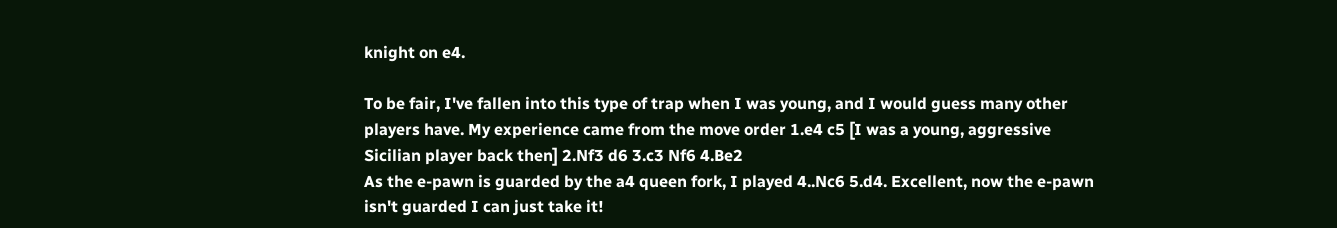knight on e4.

To be fair, I've fallen into this type of trap when I was young, and I would guess many other players have. My experience came from the move order 1.e4 c5 [I was a young, aggressive Sicilian player back then] 2.Nf3 d6 3.c3 Nf6 4.Be2
As the e-pawn is guarded by the a4 queen fork, I played 4..Nc6 5.d4. Excellent, now the e-pawn isn't guarded I can just take it!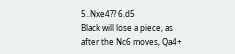5..Nxe4?? 6.d5
Black will lose a piece, as after the Nc6 moves, Qa4+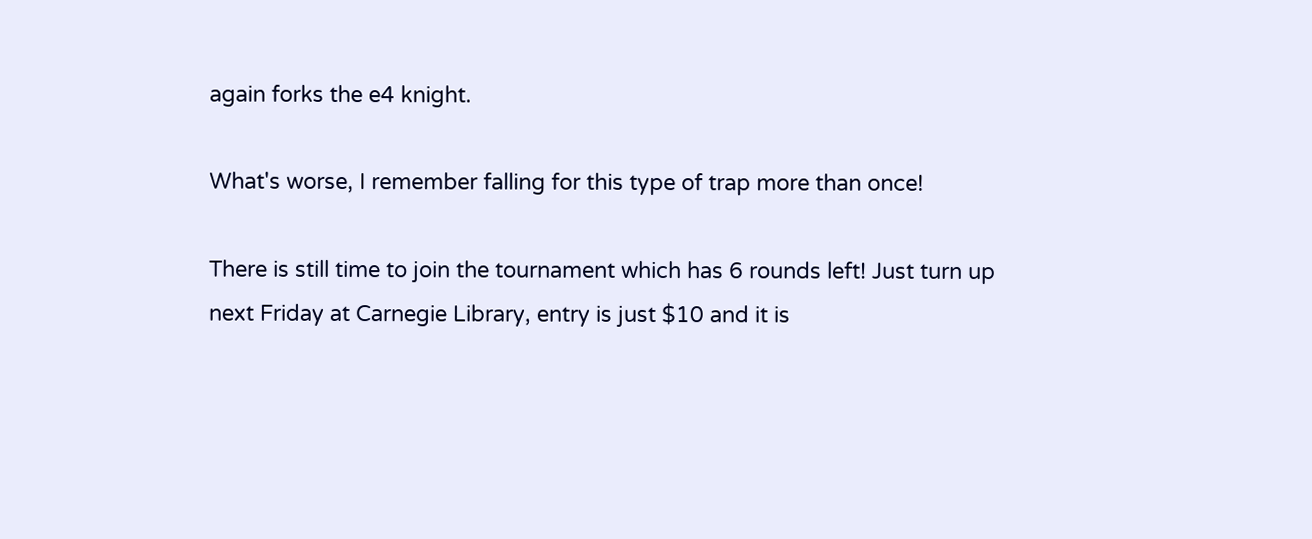again forks the e4 knight.

What's worse, I remember falling for this type of trap more than once!

There is still time to join the tournament which has 6 rounds left! Just turn up next Friday at Carnegie Library, entry is just $10 and it is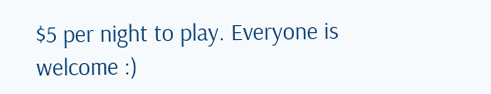$5 per night to play. Everyone is welcome :)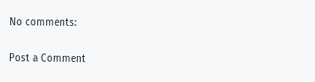No comments:

Post a Comment